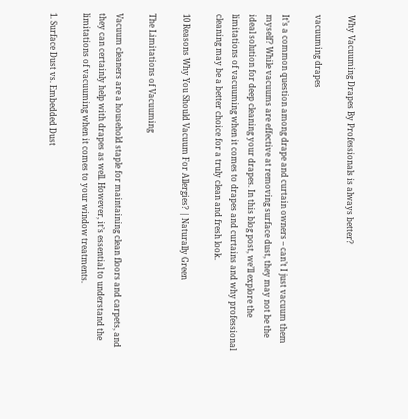Why Vacuuming Drapes By Professionals is always better?

vacuuming drapes

It’s a common question among drape and curtain owners – can’t I just vacuum them myself? While vacuums are effective at removing surface dust, they may not be the ideal solution for deep cleaning your drapes. In this blog post, we’ll explore the limitations of vacuuming when it comes to drapes and curtains and why professional cleaning may be a better choice for a truly clean and fresh look.

10 Reasons Why You Should Vacuum For Allergies? | Naturally Green

The Limitations of Vacuuming

Vacuum cleaners are a household staple for maintaining clean floors and carpets, and they can certainly help with drapes as well. However, it’s essential to understand the limitations of vacuuming when it comes to your window treatments.

1. Surface Dust vs. Embedded Dust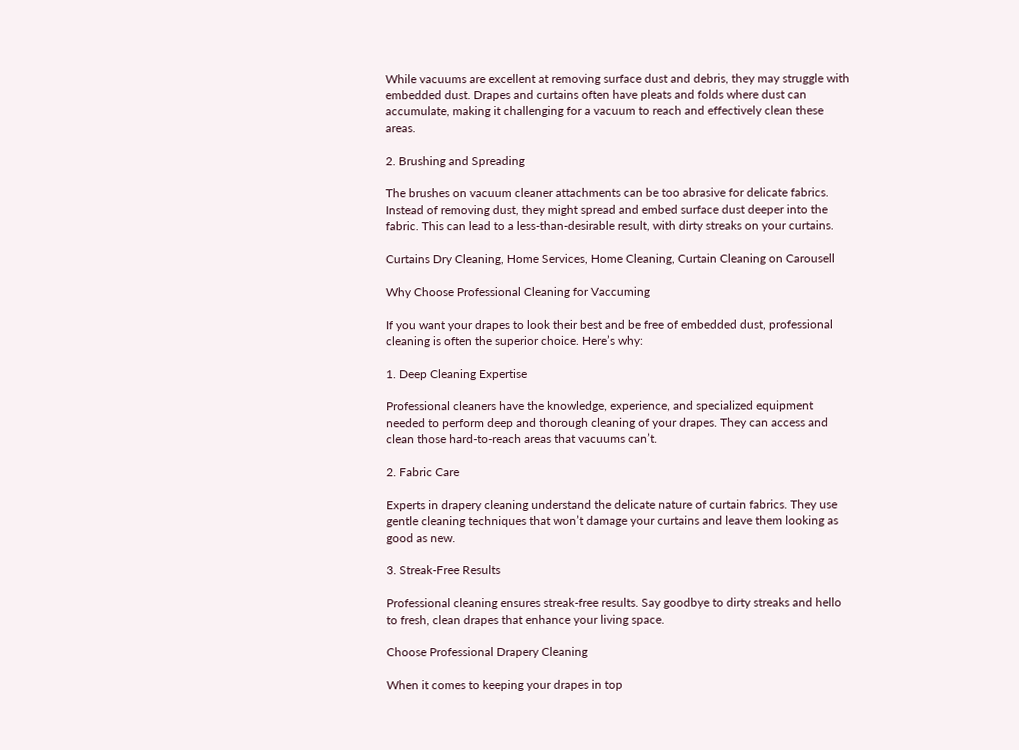While vacuums are excellent at removing surface dust and debris, they may struggle with embedded dust. Drapes and curtains often have pleats and folds where dust can accumulate, making it challenging for a vacuum to reach and effectively clean these areas.

2. Brushing and Spreading

The brushes on vacuum cleaner attachments can be too abrasive for delicate fabrics. Instead of removing dust, they might spread and embed surface dust deeper into the fabric. This can lead to a less-than-desirable result, with dirty streaks on your curtains.

Curtains Dry Cleaning, Home Services, Home Cleaning, Curtain Cleaning on Carousell

Why Choose Professional Cleaning for Vaccuming

If you want your drapes to look their best and be free of embedded dust, professional cleaning is often the superior choice. Here’s why:

1. Deep Cleaning Expertise

Professional cleaners have the knowledge, experience, and specialized equipment needed to perform deep and thorough cleaning of your drapes. They can access and clean those hard-to-reach areas that vacuums can’t.

2. Fabric Care

Experts in drapery cleaning understand the delicate nature of curtain fabrics. They use gentle cleaning techniques that won’t damage your curtains and leave them looking as good as new.

3. Streak-Free Results

Professional cleaning ensures streak-free results. Say goodbye to dirty streaks and hello to fresh, clean drapes that enhance your living space.

Choose Professional Drapery Cleaning

When it comes to keeping your drapes in top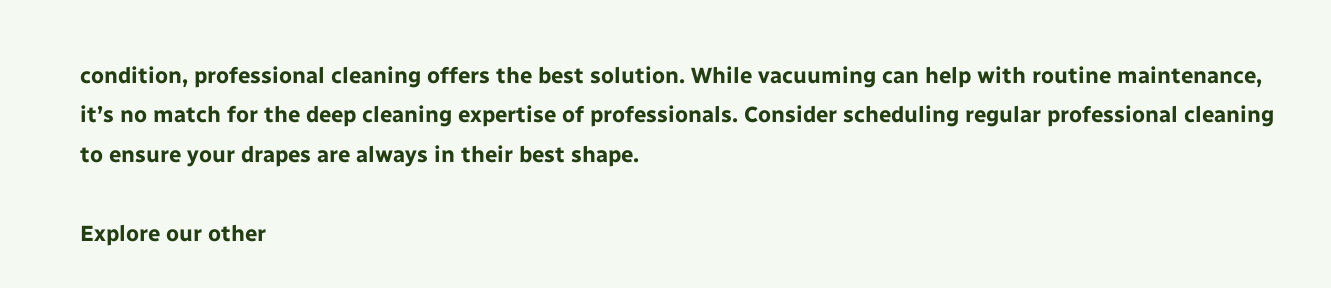condition, professional cleaning offers the best solution. While vacuuming can help with routine maintenance, it’s no match for the deep cleaning expertise of professionals. Consider scheduling regular professional cleaning to ensure your drapes are always in their best shape.

Explore our other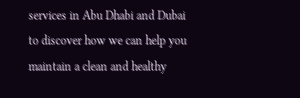services in Abu Dhabi and Dubai to discover how we can help you maintain a clean and healthy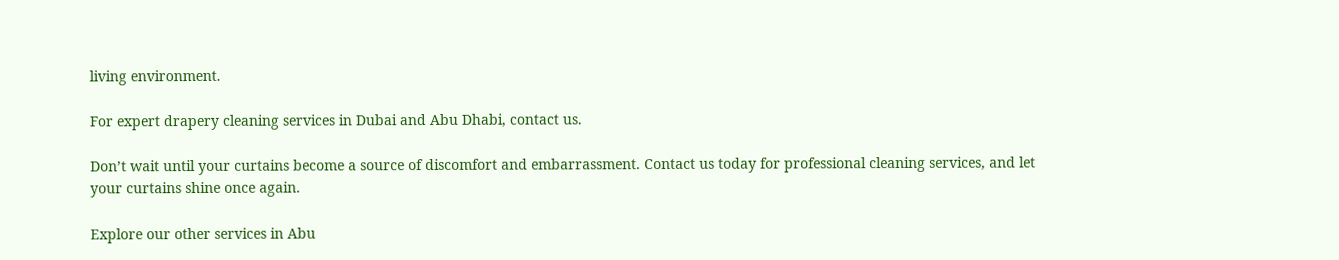living environment.

For expert drapery cleaning services in Dubai and Abu Dhabi, contact us.

Don’t wait until your curtains become a source of discomfort and embarrassment. Contact us today for professional cleaning services, and let your curtains shine once again.

Explore our other services in Abu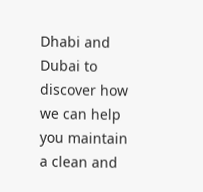Dhabi and Dubai to discover how we can help you maintain a clean and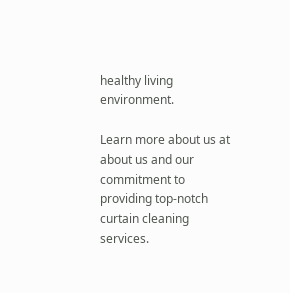healthy living environment.

Learn more about us at about us and our commitment to providing top-notch curtain cleaning services.